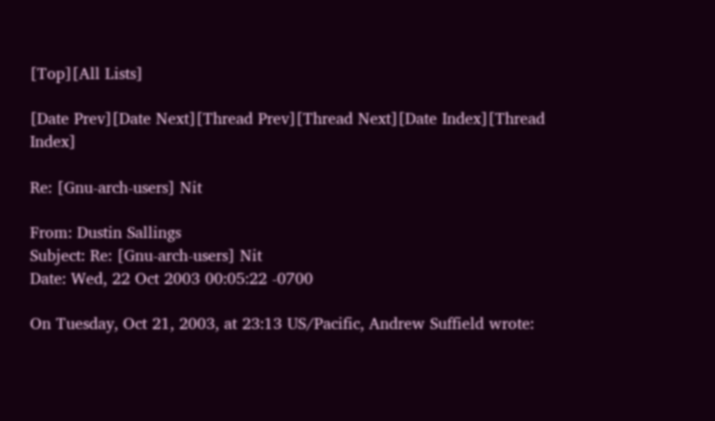[Top][All Lists]

[Date Prev][Date Next][Thread Prev][Thread Next][Date Index][Thread Index]

Re: [Gnu-arch-users] Nit

From: Dustin Sallings
Subject: Re: [Gnu-arch-users] Nit
Date: Wed, 22 Oct 2003 00:05:22 -0700

On Tuesday, Oct 21, 2003, at 23:13 US/Pacific, Andrew Suffield wrote: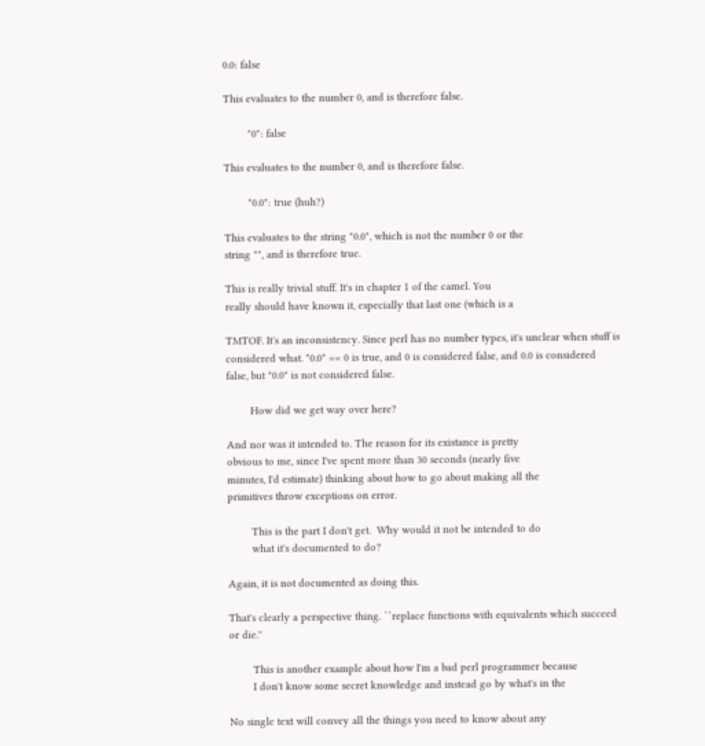0.0: false

This evaluates to the number 0, and is therefore false.

        "0": false

This evaluates to the number 0, and is therefore false.

        "0.0": true (huh?)

This evaluates to the string "0.0", which is not the number 0 or the
string "", and is therefore true.

This is really trivial stuff. It's in chapter 1 of the camel. You
really should have known it, especially that last one (which is a

TMTOF. It's an inconsistency. Since perl has no number types, it's unclear when stuff is considered what. "0.0" == 0 is true, and 0 is considered false, and 0.0 is considered false, but "0.0" is not considered false.

        How did we get way over here?

And nor was it intended to. The reason for its existance is pretty
obvious to me, since I've spent more than 30 seconds (nearly five
minutes, I'd estimate) thinking about how to go about making all the
primitives throw exceptions on error.

        This is the part I don't get.  Why would it not be intended to do
        what it's documented to do?

Again, it is not documented as doing this.

That's clearly a perspective thing. ``replace functions with equivalents which succeed or die.''

        This is another example about how I'm a bad perl programmer because
        I don't know some secret knowledge and instead go by what's in the

No single text will convey all the things you need to know about any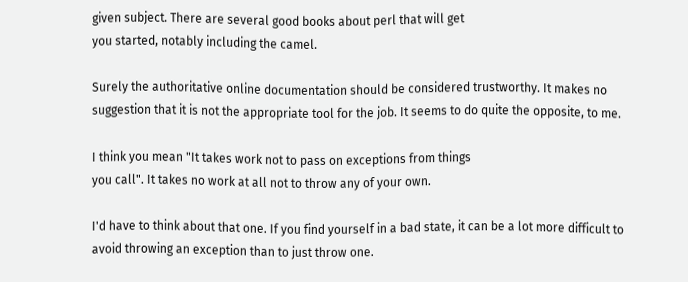given subject. There are several good books about perl that will get
you started, notably including the camel.

Surely the authoritative online documentation should be considered trustworthy. It makes no suggestion that it is not the appropriate tool for the job. It seems to do quite the opposite, to me.

I think you mean "It takes work not to pass on exceptions from things
you call". It takes no work at all not to throw any of your own.

I'd have to think about that one. If you find yourself in a bad state, it can be a lot more difficult to avoid throwing an exception than to just throw one.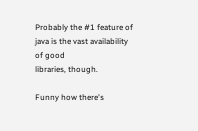Probably the #1 feature of java is the vast availability of good
libraries, though.

Funny how there's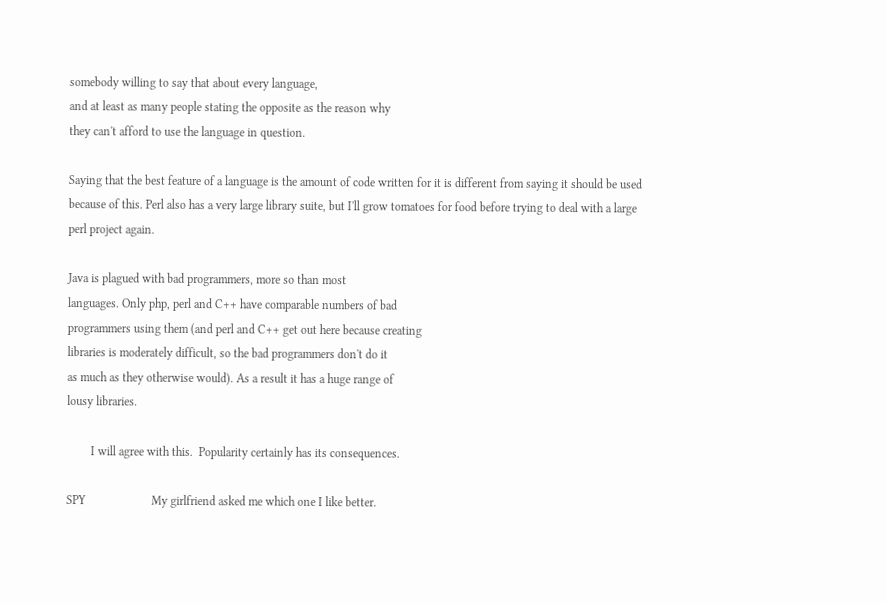somebody willing to say that about every language,
and at least as many people stating the opposite as the reason why
they can't afford to use the language in question.

Saying that the best feature of a language is the amount of code written for it is different from saying it should be used because of this. Perl also has a very large library suite, but I'll grow tomatoes for food before trying to deal with a large perl project again.

Java is plagued with bad programmers, more so than most
languages. Only php, perl and C++ have comparable numbers of bad
programmers using them (and perl and C++ get out here because creating
libraries is moderately difficult, so the bad programmers don't do it
as much as they otherwise would). As a result it has a huge range of
lousy libraries.

        I will agree with this.  Popularity certainly has its consequences.

SPY                      My girlfriend asked me which one I like better.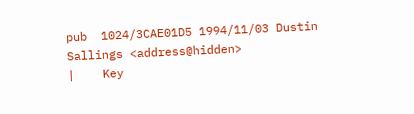pub  1024/3CAE01D5 1994/11/03 Dustin Sallings <address@hidden>
|    Key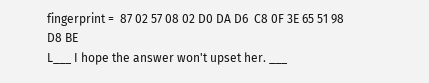fingerprint =  87 02 57 08 02 D0 DA D6  C8 0F 3E 65 51 98 D8 BE
L___ I hope the answer won't upset her. ___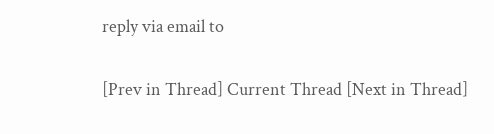reply via email to

[Prev in Thread] Current Thread [Next in Thread]